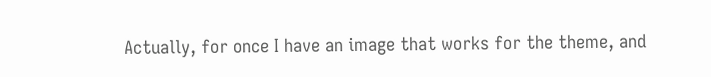Actually, for once I have an image that works for the theme, and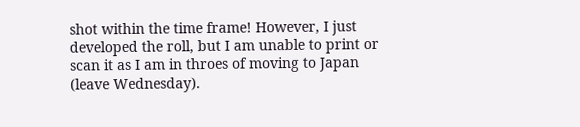shot within the time frame! However, I just developed the roll, but I am unable to print or scan it as I am in throes of moving to Japan (leave Wednesday).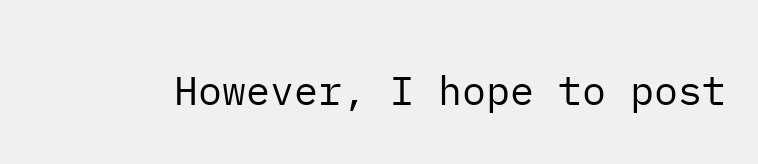However, I hope to post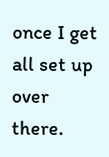once I get all set up over there.